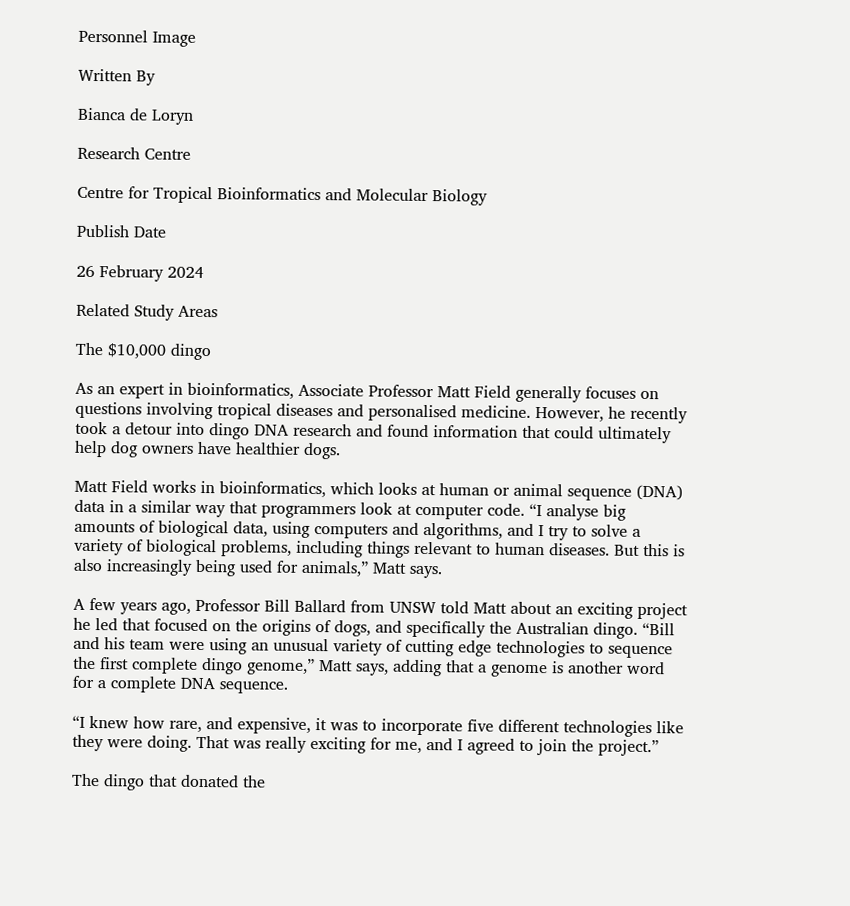Personnel Image

Written By

Bianca de Loryn

Research Centre

Centre for Tropical Bioinformatics and Molecular Biology

Publish Date

26 February 2024

Related Study Areas

The $10,000 dingo

As an expert in bioinformatics, Associate Professor Matt Field generally focuses on questions involving tropical diseases and personalised medicine. However, he recently took a detour into dingo DNA research and found information that could ultimately help dog owners have healthier dogs.

Matt Field works in bioinformatics, which looks at human or animal sequence (DNA) data in a similar way that programmers look at computer code. “I analyse big amounts of biological data, using computers and algorithms, and I try to solve a variety of biological problems, including things relevant to human diseases. But this is also increasingly being used for animals,” Matt says.

A few years ago, Professor Bill Ballard from UNSW told Matt about an exciting project he led that focused on the origins of dogs, and specifically the Australian dingo. “Bill and his team were using an unusual variety of cutting edge technologies to sequence the first complete dingo genome,” Matt says, adding that a genome is another word for a complete DNA sequence.

“I knew how rare, and expensive, it was to incorporate five different technologies like they were doing. That was really exciting for me, and I agreed to join the project.”

The dingo that donated the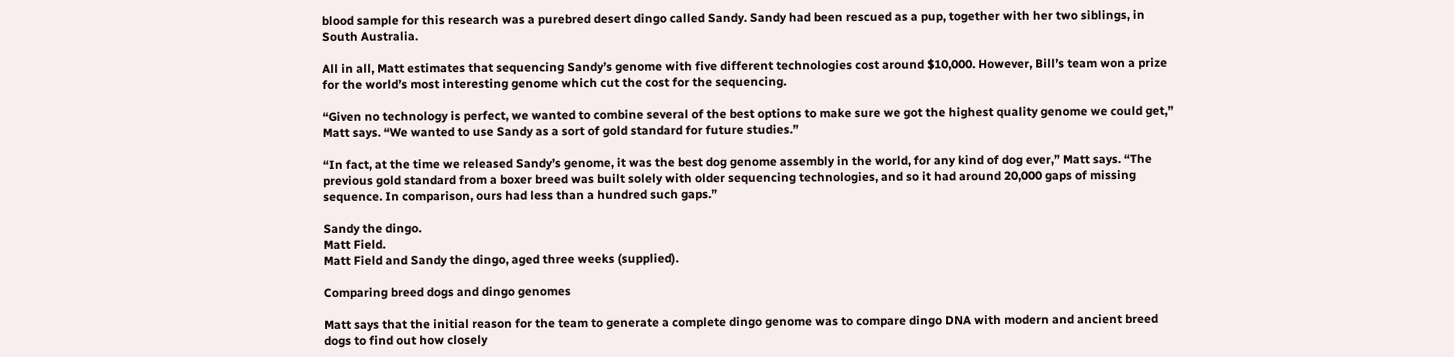blood sample for this research was a purebred desert dingo called Sandy. Sandy had been rescued as a pup, together with her two siblings, in South Australia.

All in all, Matt estimates that sequencing Sandy’s genome with five different technologies cost around $10,000. However, Bill’s team won a prize for the world’s most interesting genome which cut the cost for the sequencing.

“Given no technology is perfect, we wanted to combine several of the best options to make sure we got the highest quality genome we could get,” Matt says. “We wanted to use Sandy as a sort of gold standard for future studies.”

“In fact, at the time we released Sandy’s genome, it was the best dog genome assembly in the world, for any kind of dog ever,” Matt says. “The previous gold standard from a boxer breed was built solely with older sequencing technologies, and so it had around 20,000 gaps of missing sequence. In comparison, ours had less than a hundred such gaps.”

Sandy the dingo.
Matt Field.
Matt Field and Sandy the dingo, aged three weeks (supplied).

Comparing breed dogs and dingo genomes

Matt says that the initial reason for the team to generate a complete dingo genome was to compare dingo DNA with modern and ancient breed dogs to find out how closely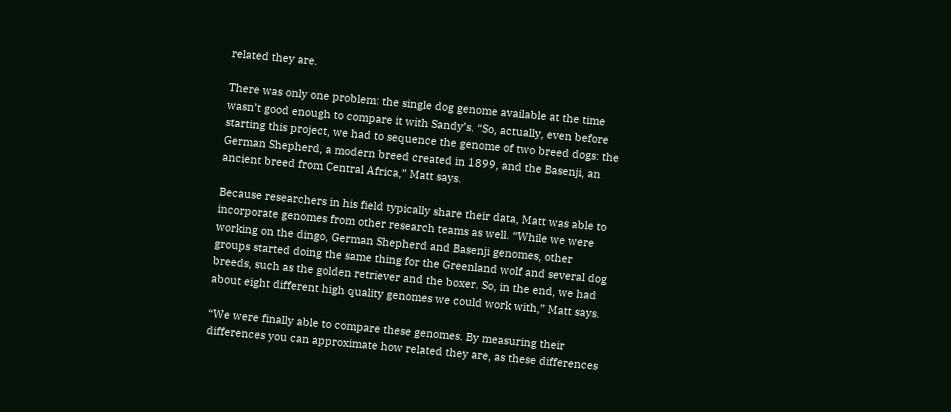related they are.

There was only one problem: the single dog genome available at the time wasn’t good enough to compare it with Sandy’s. “So, actually, even before starting this project, we had to sequence the genome of two breed dogs: the German Shepherd, a modern breed created in 1899, and the Basenji, an ancient breed from Central Africa,” Matt says.

Because researchers in his field typically share their data, Matt was able to incorporate genomes from other research teams as well. “While we were working on the dingo, German Shepherd and Basenji genomes, other groups started doing the same thing for the Greenland wolf and several dog breeds, such as the golden retriever and the boxer. So, in the end, we had about eight different high quality genomes we could work with,” Matt says.

“We were finally able to compare these genomes. By measuring their differences you can approximate how related they are, as these differences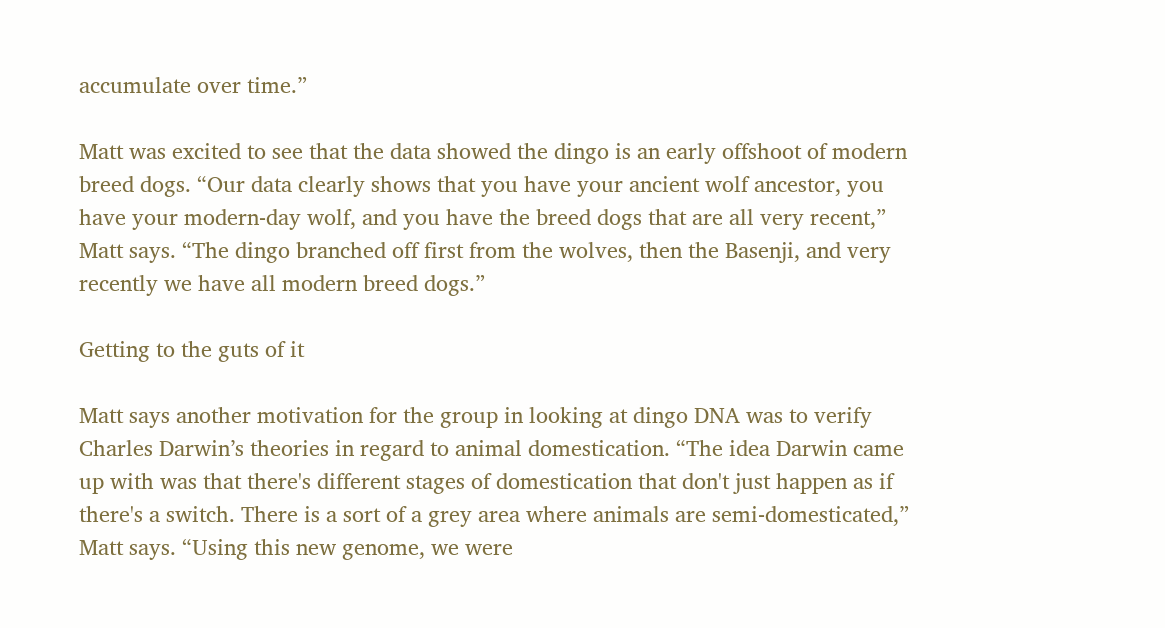accumulate over time.”

Matt was excited to see that the data showed the dingo is an early offshoot of modern breed dogs. “Our data clearly shows that you have your ancient wolf ancestor, you have your modern-day wolf, and you have the breed dogs that are all very recent,” Matt says. “The dingo branched off first from the wolves, then the Basenji, and very recently we have all modern breed dogs.”

Getting to the guts of it

Matt says another motivation for the group in looking at dingo DNA was to verify Charles Darwin’s theories in regard to animal domestication. “The idea Darwin came up with was that there's different stages of domestication that don't just happen as if there's a switch. There is a sort of a grey area where animals are semi-domesticated,” Matt says. “Using this new genome, we were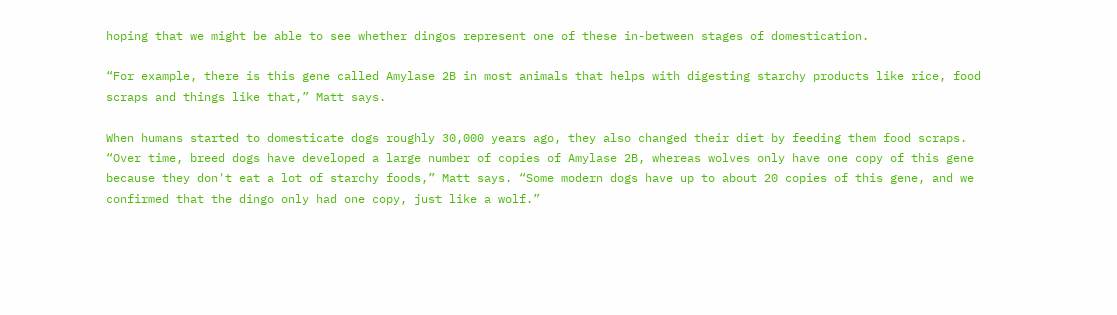hoping that we might be able to see whether dingos represent one of these in-between stages of domestication.

“For example, there is this gene called Amylase 2B in most animals that helps with digesting starchy products like rice, food scraps and things like that,” Matt says.

When humans started to domesticate dogs roughly 30,000 years ago, they also changed their diet by feeding them food scraps. “Over time, breed dogs have developed a large number of copies of Amylase 2B, whereas wolves only have one copy of this gene because they don't eat a lot of starchy foods,” Matt says. “Some modern dogs have up to about 20 copies of this gene, and we confirmed that the dingo only had one copy, just like a wolf.”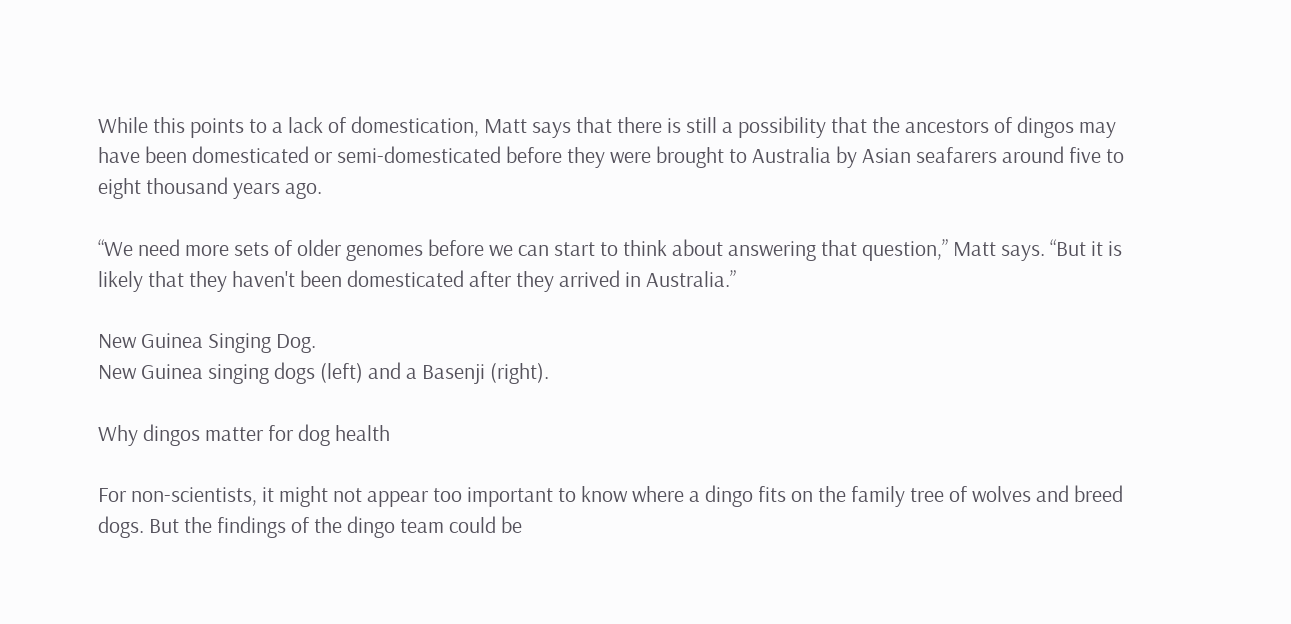While this points to a lack of domestication, Matt says that there is still a possibility that the ancestors of dingos may have been domesticated or semi-domesticated before they were brought to Australia by Asian seafarers around five to eight thousand years ago.

“We need more sets of older genomes before we can start to think about answering that question,” Matt says. “But it is likely that they haven't been domesticated after they arrived in Australia.”

New Guinea Singing Dog.
New Guinea singing dogs (left) and a Basenji (right).

Why dingos matter for dog health

For non-scientists, it might not appear too important to know where a dingo fits on the family tree of wolves and breed dogs. But the findings of the dingo team could be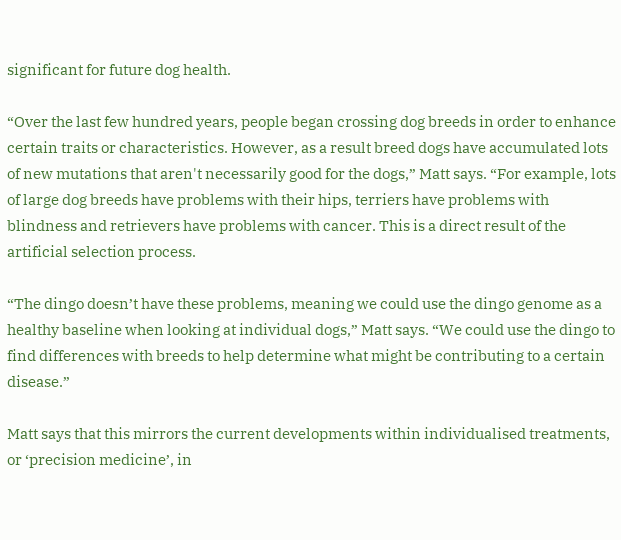significant for future dog health.

“Over the last few hundred years, people began crossing dog breeds in order to enhance certain traits or characteristics. However, as a result breed dogs have accumulated lots of new mutations that aren't necessarily good for the dogs,” Matt says. “For example, lots of large dog breeds have problems with their hips, terriers have problems with blindness and retrievers have problems with cancer. This is a direct result of the artificial selection process.

“The dingo doesn’t have these problems, meaning we could use the dingo genome as a healthy baseline when looking at individual dogs,” Matt says. “We could use the dingo to find differences with breeds to help determine what might be contributing to a certain disease.”

Matt says that this mirrors the current developments within individualised treatments, or ‘precision medicine’, in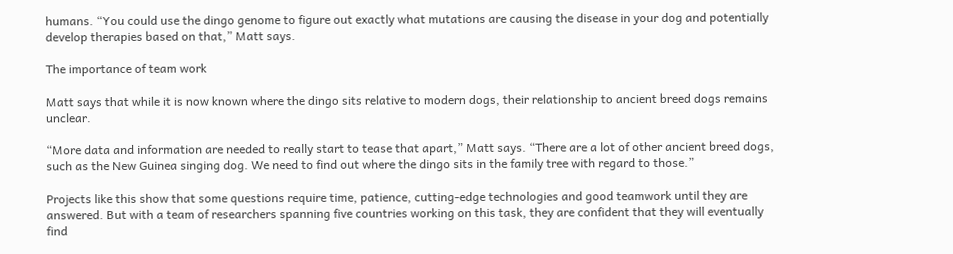humans. “You could use the dingo genome to figure out exactly what mutations are causing the disease in your dog and potentially develop therapies based on that,” Matt says.

The importance of team work

Matt says that while it is now known where the dingo sits relative to modern dogs, their relationship to ancient breed dogs remains unclear.

“More data and information are needed to really start to tease that apart,” Matt says. “There are a lot of other ancient breed dogs, such as the New Guinea singing dog. We need to find out where the dingo sits in the family tree with regard to those.”

Projects like this show that some questions require time, patience, cutting-edge technologies and good teamwork until they are answered. But with a team of researchers spanning five countries working on this task, they are confident that they will eventually find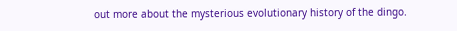out more about the mysterious evolutionary history of the dingo.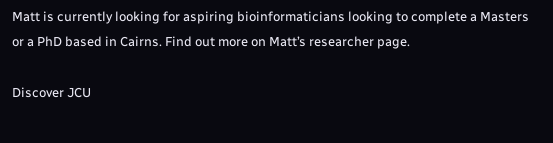Matt is currently looking for aspiring bioinformaticians looking to complete a Masters or a PhD based in Cairns. Find out more on Matt’s researcher page.

Discover JCU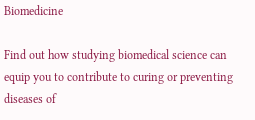Biomedicine

Find out how studying biomedical science can equip you to contribute to curing or preventing diseases of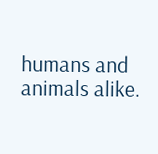humans and animals alike.